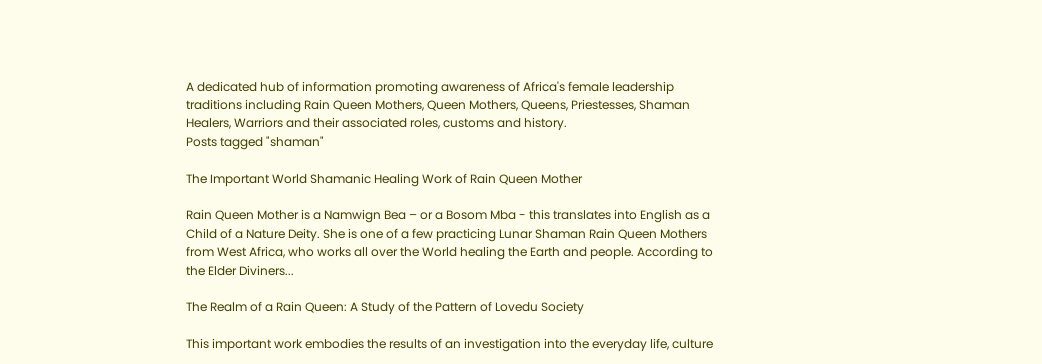A dedicated hub of information promoting awareness of Africa's female leadership traditions including Rain Queen Mothers, Queen Mothers, Queens, Priestesses, Shaman Healers, Warriors and their associated roles, customs and history.
Posts tagged "shaman"

The Important World Shamanic Healing Work of Rain Queen Mother

Rain Queen Mother is a Namwign Bea – or a Bosom Mba - this translates into English as a Child of a Nature Deity. She is one of a few practicing Lunar Shaman Rain Queen Mothers from West Africa, who works all over the World healing the Earth and people. According to the Elder Diviners...

The Realm of a Rain Queen: A Study of the Pattern of Lovedu Society

This important work embodies the results of an investigation into the everyday life, culture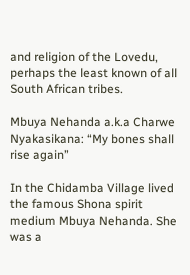and religion of the Lovedu, perhaps the least known of all South African tribes.

Mbuya Nehanda a.k.a Charwe Nyakasikana: “My bones shall rise again”

In the Chidamba Village lived the famous Shona spirit medium Mbuya Nehanda. She was a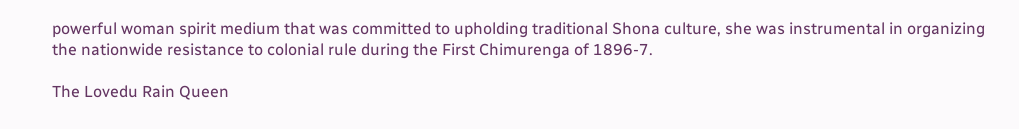powerful woman spirit medium that was committed to upholding traditional Shona culture, she was instrumental in organizing the nationwide resistance to colonial rule during the First Chimurenga of 1896-7.

The Lovedu Rain Queen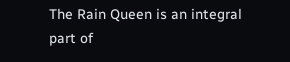The Rain Queen is an integral part of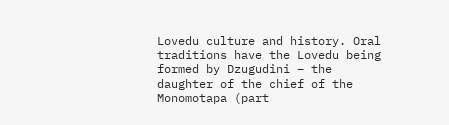Lovedu culture and history. Oral traditions have the Lovedu being formed by Dzugudini – the daughter of the chief of the Monomotapa (part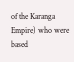of the Karanga Empire) who were based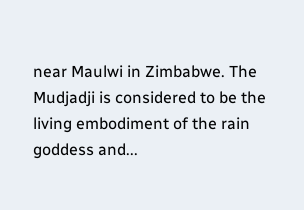near Maulwi in Zimbabwe. The Mudjadji is considered to be the living embodiment of the rain goddess and...